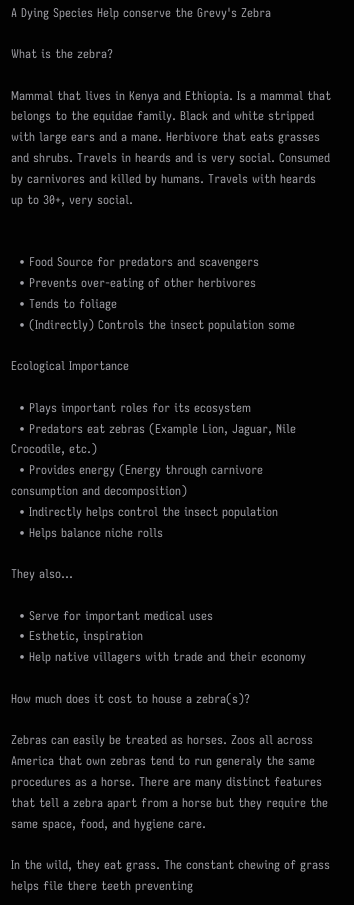A Dying Species Help conserve the Grevy's Zebra

What is the zebra?

Mammal that lives in Kenya and Ethiopia. Is a mammal that belongs to the equidae family. Black and white stripped with large ears and a mane. Herbivore that eats grasses and shrubs. Travels in heards and is very social. Consumed by carnivores and killed by humans. Travels with heards up to 30+, very social.


  • Food Source for predators and scavengers
  • Prevents over-eating of other herbivores
  • Tends to foliage
  • (Indirectly) Controls the insect population some

Ecological Importance

  • Plays important roles for its ecosystem
  • Predators eat zebras (Example Lion, Jaguar, Nile Crocodile, etc.)
  • Provides energy (Energy through carnivore consumption and decomposition)
  • Indirectly helps control the insect population
  • Helps balance niche rolls

They also...

  • Serve for important medical uses
  • Esthetic, inspiration
  • Help native villagers with trade and their economy

How much does it cost to house a zebra(s)?

Zebras can easily be treated as horses. Zoos all across America that own zebras tend to run generaly the same procedures as a horse. There are many distinct features that tell a zebra apart from a horse but they require the same space, food, and hygiene care.

In the wild, they eat grass. The constant chewing of grass helps file there teeth preventing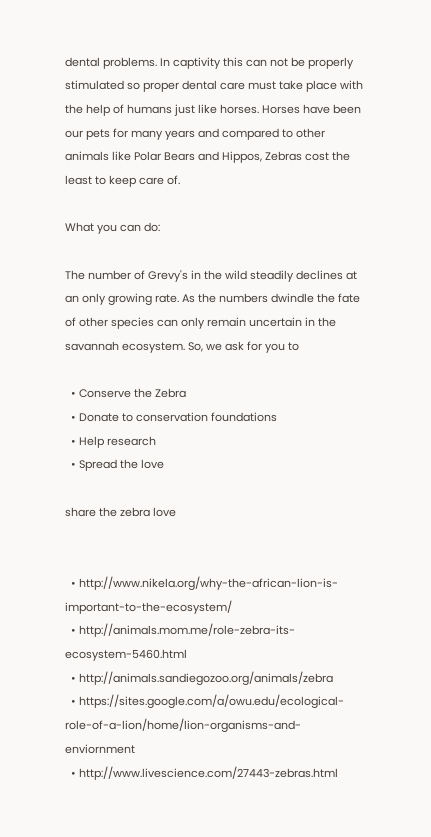dental problems. In captivity this can not be properly stimulated so proper dental care must take place with the help of humans just like horses. Horses have been our pets for many years and compared to other animals like Polar Bears and Hippos, Zebras cost the least to keep care of.

What you can do:

The number of Grevy's in the wild steadily declines at an only growing rate. As the numbers dwindle the fate of other species can only remain uncertain in the savannah ecosystem. So, we ask for you to

  • Conserve the Zebra
  • Donate to conservation foundations
  • Help research
  • Spread the love

share the zebra love


  • http://www.nikela.org/why-the-african-lion-is-important-to-the-ecosystem/
  • http://animals.mom.me/role-zebra-its-ecosystem-5460.html
  • http://animals.sandiegozoo.org/animals/zebra
  • https://sites.google.com/a/owu.edu/ecological-role-of-a-lion/home/lion-organisms-and-enviornment
  • http://www.livescience.com/27443-zebras.html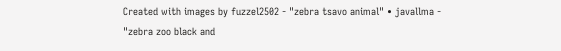Created with images by fuzzel2502 - "zebra tsavo animal" • javallma - "zebra zoo black and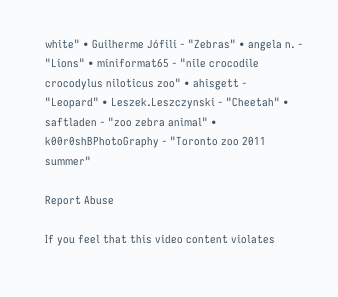white" • Guilherme Jófili - "Zebras" • angela n. - "Lions" • miniformat65 - "nile crocodile crocodylus niloticus zoo" • ahisgett - "Leopard" • Leszek.Leszczynski - "Cheetah" • saftladen - "zoo zebra animal" • k00r0shBPhotoGraphy - "Toronto zoo 2011 summer"

Report Abuse

If you feel that this video content violates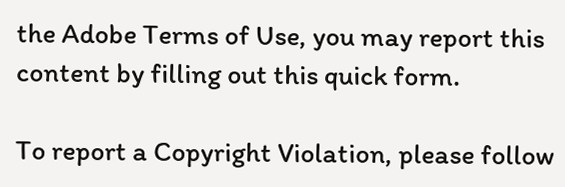the Adobe Terms of Use, you may report this content by filling out this quick form.

To report a Copyright Violation, please follow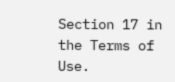Section 17 in the Terms of Use.